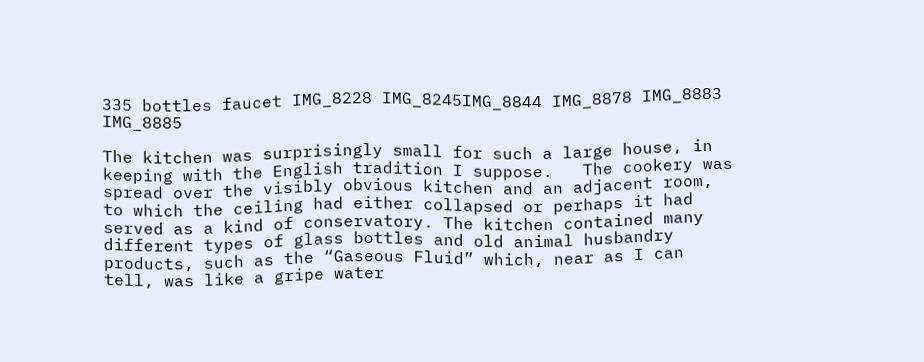335 bottles faucet IMG_8228 IMG_8245IMG_8844 IMG_8878 IMG_8883 IMG_8885

The kitchen was surprisingly small for such a large house, in keeping with the English tradition I suppose.   The cookery was spread over the visibly obvious kitchen and an adjacent room, to which the ceiling had either collapsed or perhaps it had served as a kind of conservatory. The kitchen contained many different types of glass bottles and old animal husbandry products, such as the “Gaseous Fluid” which, near as I can tell, was like a gripe water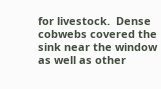for livestock.  Dense cobwebs covered the sink near the window as well as other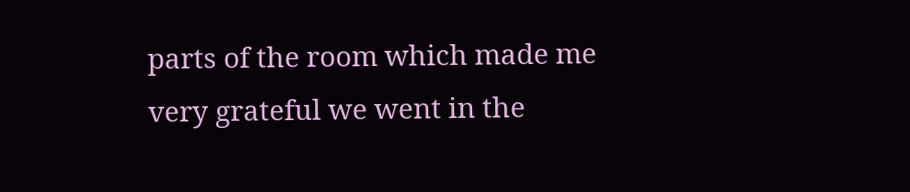parts of the room which made me very grateful we went in the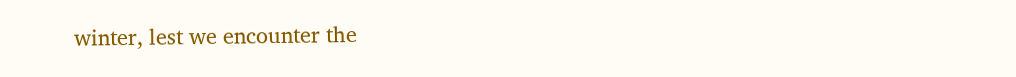winter, lest we encounter the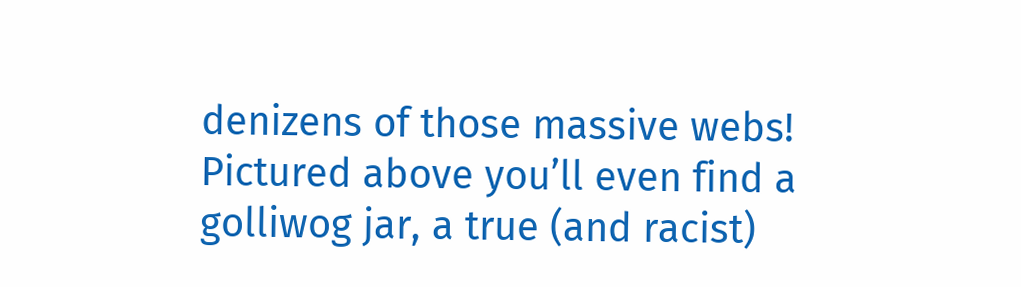denizens of those massive webs!    Pictured above you’ll even find a golliwog jar, a true (and racist)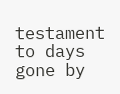testament to days gone by